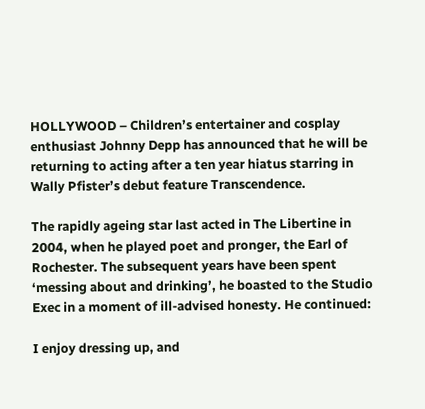HOLLYWOOD – Children’s entertainer and cosplay enthusiast Johnny Depp has announced that he will be returning to acting after a ten year hiatus starring in Wally Pfister’s debut feature Transcendence.

The rapidly ageing star last acted in The Libertine in 2004, when he played poet and pronger, the Earl of Rochester. The subsequent years have been spent ‘messing about and drinking’, he boasted to the Studio Exec in a moment of ill-advised honesty. He continued:

I enjoy dressing up, and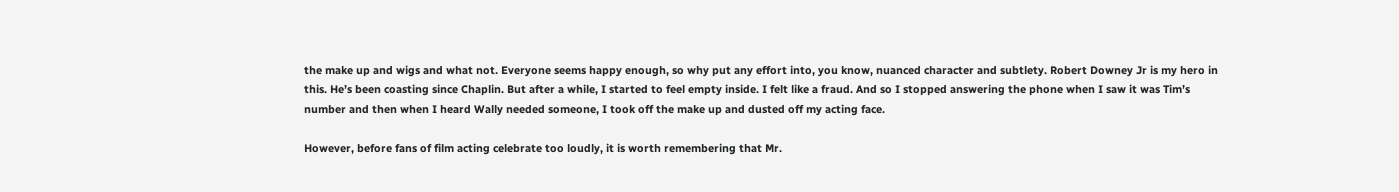the make up and wigs and what not. Everyone seems happy enough, so why put any effort into, you know, nuanced character and subtlety. Robert Downey Jr is my hero in this. He’s been coasting since Chaplin. But after a while, I started to feel empty inside. I felt like a fraud. And so I stopped answering the phone when I saw it was Tim’s number and then when I heard Wally needed someone, I took off the make up and dusted off my acting face.

However, before fans of film acting celebrate too loudly, it is worth remembering that Mr.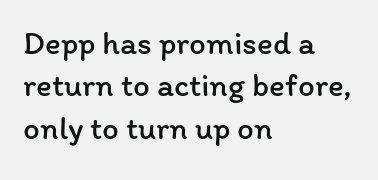Depp has promised a return to acting before, only to turn up on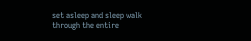set asleep and sleep walk through the entire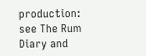production: see The Rum Diary and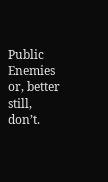Public Enemies or, better still, don’t.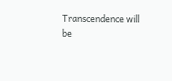Transcendence will be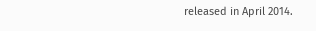released in April 2014.